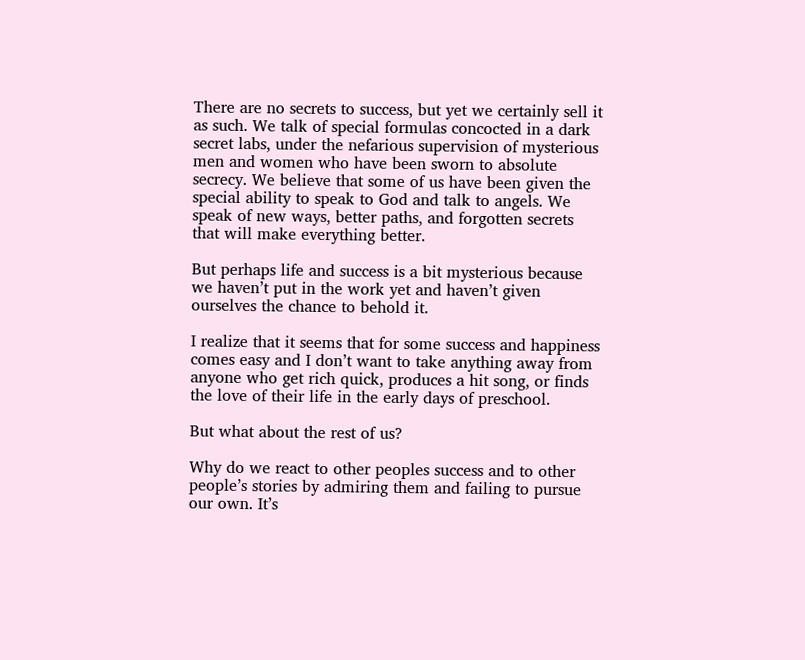There are no secrets to success, but yet we certainly sell it as such. We talk of special formulas concocted in a dark secret labs, under the nefarious supervision of mysterious men and women who have been sworn to absolute secrecy. We believe that some of us have been given the special ability to speak to God and talk to angels. We speak of new ways, better paths, and forgotten secrets that will make everything better.

But perhaps life and success is a bit mysterious because we haven’t put in the work yet and haven’t given ourselves the chance to behold it.

I realize that it seems that for some success and happiness comes easy and I don’t want to take anything away from anyone who get rich quick, produces a hit song, or finds the love of their life in the early days of preschool.

But what about the rest of us?

Why do we react to other peoples success and to other people’s stories by admiring them and failing to pursue our own. It’s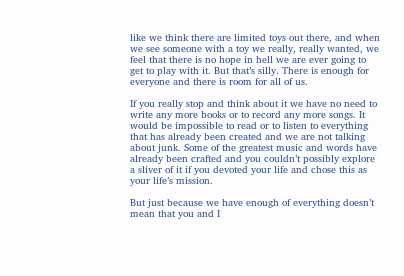like we think there are limited toys out there, and when we see someone with a toy we really, really wanted, we feel that there is no hope in hell we are ever going to get to play with it. But that’s silly. There is enough for everyone and there is room for all of us.

If you really stop and think about it we have no need to write any more books or to record any more songs. It would be impossible to read or to listen to everything that has already been created and we are not talking about junk. Some of the greatest music and words have already been crafted and you couldn’t possibly explore a sliver of it if you devoted your life and chose this as your life’s mission.

But just because we have enough of everything doesn’t mean that you and I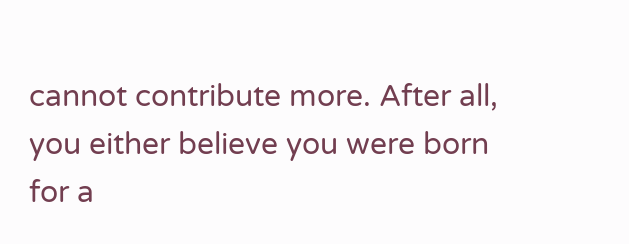cannot contribute more. After all, you either believe you were born for a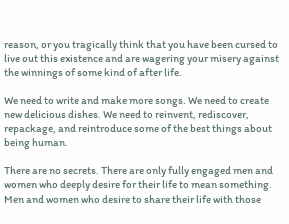reason, or you tragically think that you have been cursed to live out this existence and are wagering your misery against the winnings of some kind of after life.

We need to write and make more songs. We need to create new delicious dishes. We need to reinvent, rediscover, repackage, and reintroduce some of the best things about being human.

There are no secrets. There are only fully engaged men and women who deeply desire for their life to mean something. Men and women who desire to share their life with those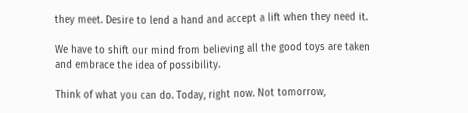they meet. Desire to lend a hand and accept a lift when they need it.

We have to shift our mind from believing all the good toys are taken and embrace the idea of possibility.

Think of what you can do. Today, right now. Not tomorrow,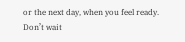or the next day, when you feel ready. Don’t wait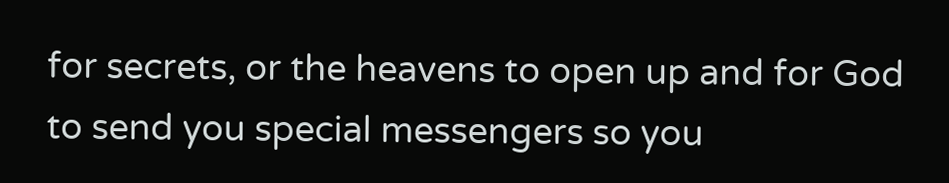for secrets, or the heavens to open up and for God to send you special messengers so you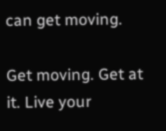can get moving.

Get moving. Get at it. Live your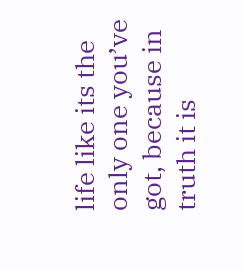life like its the only one you’ve got, because in truth it is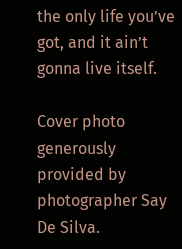the only life you’ve got, and it ain’t gonna live itself.

Cover photo generously provided by photographer Say De Silva.